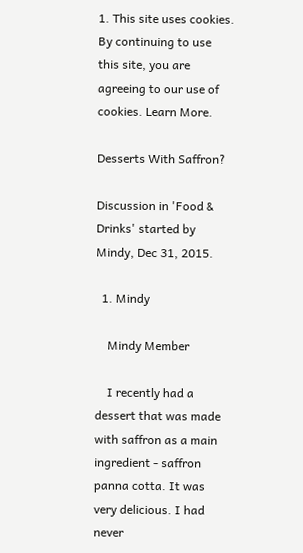1. This site uses cookies. By continuing to use this site, you are agreeing to our use of cookies. Learn More.

Desserts With Saffron?

Discussion in 'Food & Drinks' started by Mindy, Dec 31, 2015.

  1. Mindy

    Mindy Member

    I recently had a dessert that was made with saffron as a main ingredient - saffron panna cotta. It was very delicious. I had never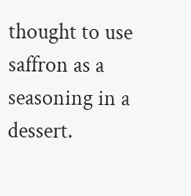thought to use saffron as a seasoning in a dessert.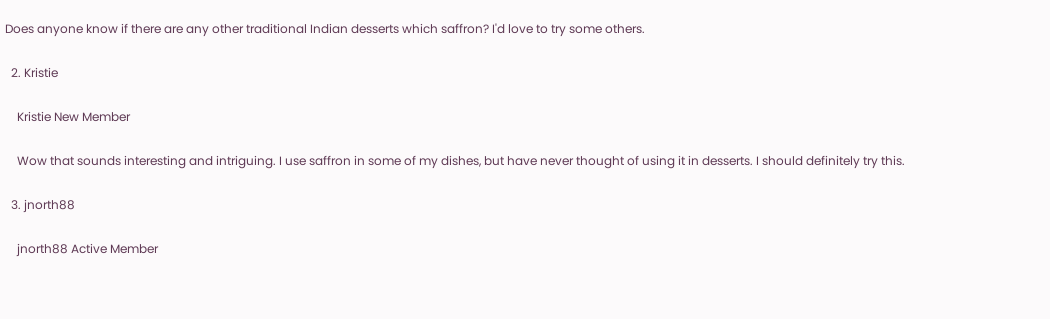Does anyone know if there are any other traditional Indian desserts which saffron? I'd love to try some others.

  2. Kristie

    Kristie New Member

    Wow that sounds interesting and intriguing. I use saffron in some of my dishes, but have never thought of using it in desserts. I should definitely try this.

  3. jnorth88

    jnorth88 Active Member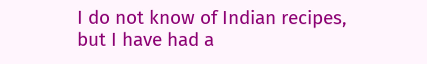I do not know of Indian recipes, but I have had a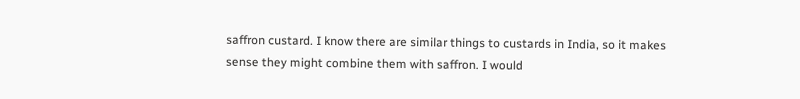saffron custard. I know there are similar things to custards in India, so it makes sense they might combine them with saffron. I would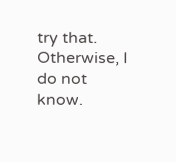try that. Otherwise, I do not know.